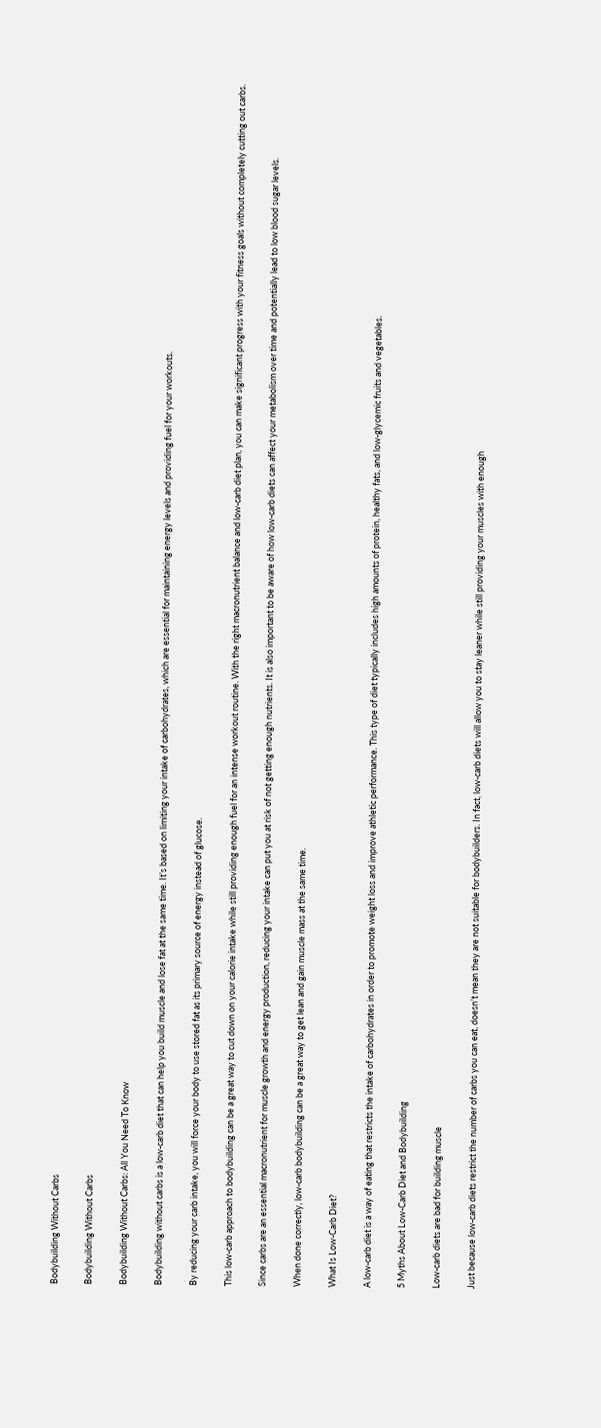Bodybuilding Without Carbs

Bodybuilding Without Carbs

Bodybuilding Without Carbs: All You Need To Know

Bodybuilding without carbs is a low-carb diet that can help you build muscle and lose fat at the same time. It’s based on limiting your intake of carbohydrates, which are essential for maintaining energy levels and providing fuel for your workouts.

By reducing your carb intake, you will force your body to use stored fat as its primary source of energy instead of glucose.

This low-carb approach to bodybuilding can be a great way to cut down on your calorie intake while still providing enough fuel for an intense workout routine. With the right macronutrient balance and low-carb diet plan, you can make significant progress with your fitness goals without completely cutting out carbs.

Since carbs are an essential macronutrient for muscle growth and energy production, reducing your intake can put you at risk of not getting enough nutrients. It is also important to be aware of how low-carb diets can affect your metabolism over time and potentially lead to low blood sugar levels.

When done correctly, low-carb bodybuilding can be a great way to get lean and gain muscle mass at the same time.

What Is Low-Carb Diet?

A low-carb diet is a way of eating that restricts the intake of carbohydrates in order to promote weight loss and improve athletic performance. This type of diet typically includes high amounts of protein, healthy fats, and low-glycemic fruits and vegetables.

5 Myths About Low-Carb Diet and Bodybuilding

Low-carb diets are bad for building muscle

Just because low-carb diets restrict the number of carbs you can eat, doesn’t mean they are not suitable for bodybuilders. In fact, low-carb diets will allow you to stay leaner while still providing your muscles with enough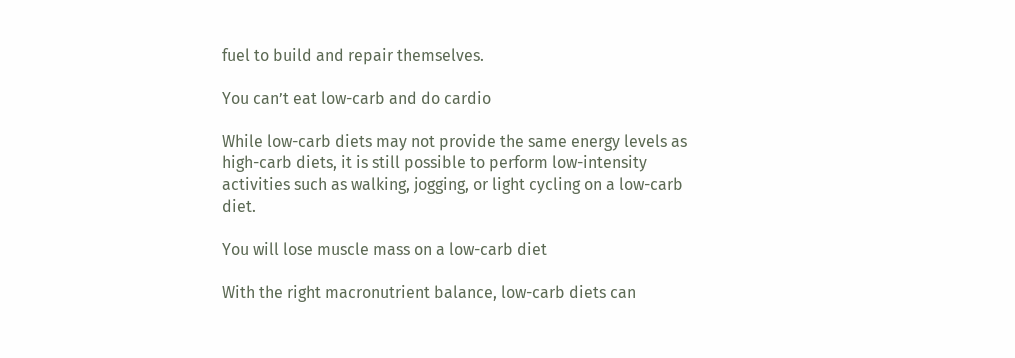fuel to build and repair themselves.

You can’t eat low-carb and do cardio

While low-carb diets may not provide the same energy levels as high-carb diets, it is still possible to perform low-intensity activities such as walking, jogging, or light cycling on a low-carb diet.

You will lose muscle mass on a low-carb diet

With the right macronutrient balance, low-carb diets can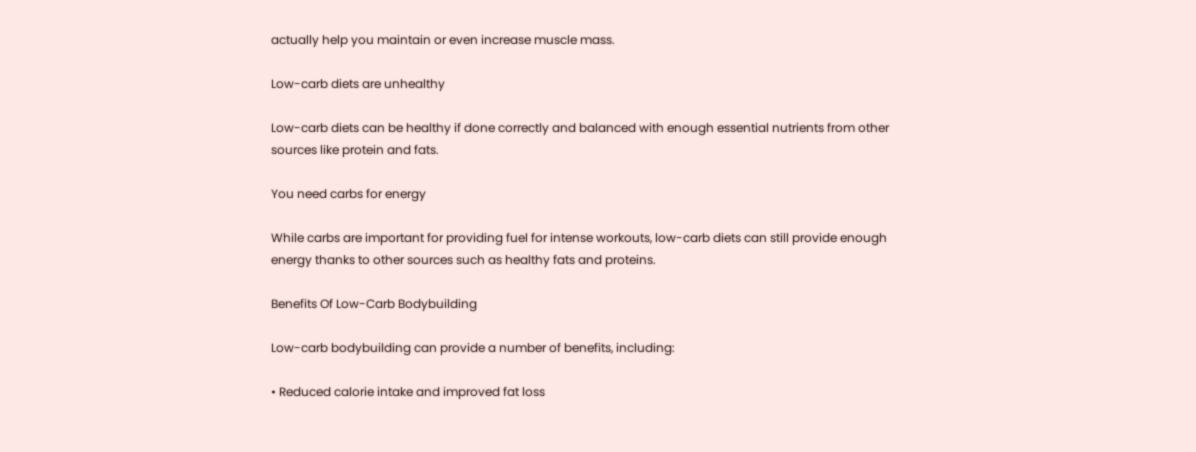actually help you maintain or even increase muscle mass.

Low-carb diets are unhealthy

Low-carb diets can be healthy if done correctly and balanced with enough essential nutrients from other sources like protein and fats.

You need carbs for energy

While carbs are important for providing fuel for intense workouts, low-carb diets can still provide enough energy thanks to other sources such as healthy fats and proteins.

Benefits Of Low-Carb Bodybuilding

Low-carb bodybuilding can provide a number of benefits, including:

• Reduced calorie intake and improved fat loss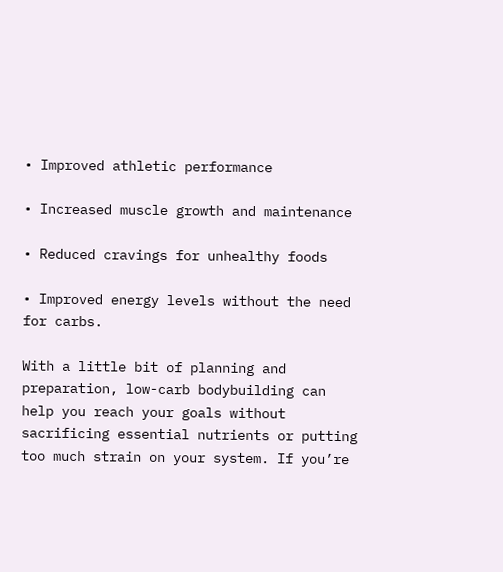• Improved athletic performance

• Increased muscle growth and maintenance

• Reduced cravings for unhealthy foods

• Improved energy levels without the need for carbs.

With a little bit of planning and preparation, low-carb bodybuilding can help you reach your goals without sacrificing essential nutrients or putting too much strain on your system. If you’re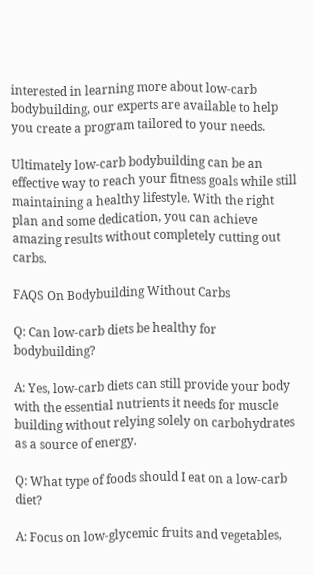interested in learning more about low-carb bodybuilding, our experts are available to help you create a program tailored to your needs.

Ultimately low-carb bodybuilding can be an effective way to reach your fitness goals while still maintaining a healthy lifestyle. With the right plan and some dedication, you can achieve amazing results without completely cutting out carbs.

FAQS On Bodybuilding Without Carbs

Q: Can low-carb diets be healthy for bodybuilding?

A: Yes, low-carb diets can still provide your body with the essential nutrients it needs for muscle building without relying solely on carbohydrates as a source of energy.

Q: What type of foods should I eat on a low-carb diet?

A: Focus on low-glycemic fruits and vegetables,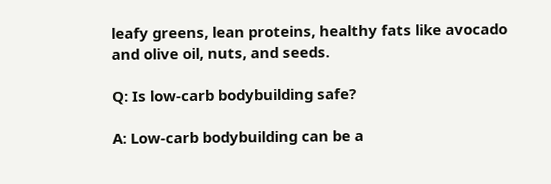leafy greens, lean proteins, healthy fats like avocado and olive oil, nuts, and seeds.

Q: Is low-carb bodybuilding safe?

A: Low-carb bodybuilding can be a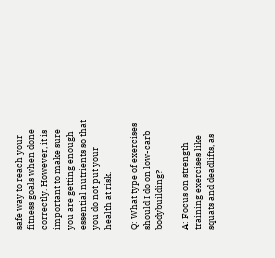safe way to reach your fitness goals when done correctly. However, it is important to make sure you are getting enough essential nutrients so that you do not put your health at risk.

Q: What type of exercises should I do on low-carb bodybuilding?

A: Focus on strength training exercises like squats and deadlifts, as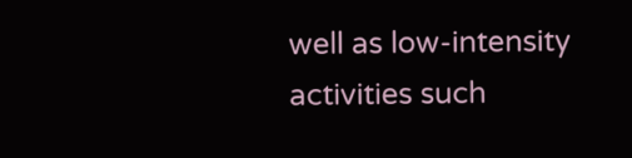well as low-intensity activities such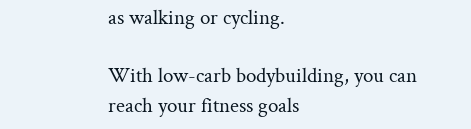as walking or cycling.

With low-carb bodybuilding, you can reach your fitness goals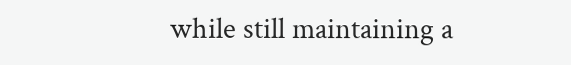while still maintaining a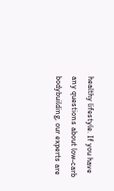healthy lifestyle. If you have any questions about low-carb bodybuilding, our experts are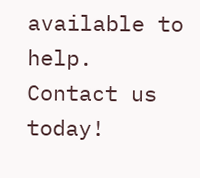available to help. Contact us today!